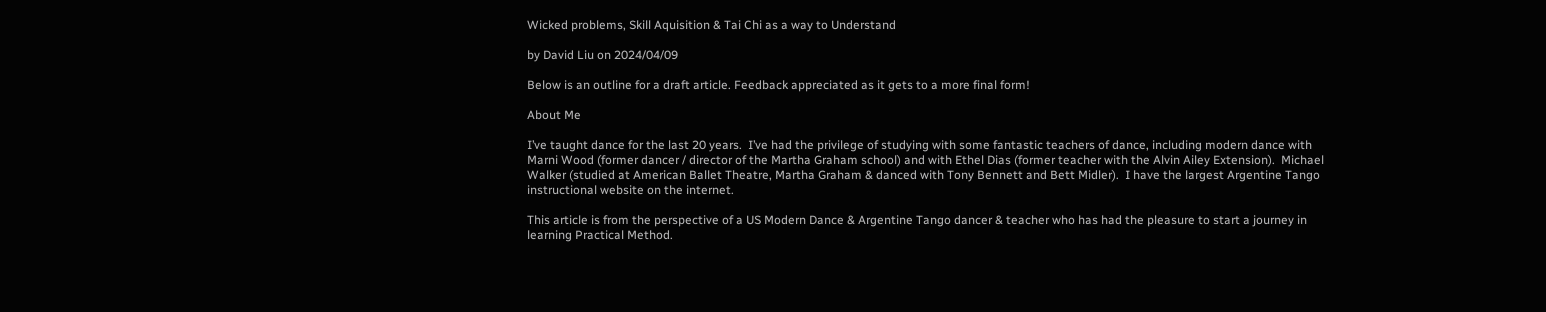Wicked problems, Skill Aquisition & Tai Chi as a way to Understand

by David Liu on 2024/04/09

Below is an outline for a draft article. Feedback appreciated as it gets to a more final form!

About Me

I’ve taught dance for the last 20 years.  I’ve had the privilege of studying with some fantastic teachers of dance, including modern dance with Marni Wood (former dancer / director of the Martha Graham school) and with Ethel Dias (former teacher with the Alvin Ailey Extension).  Michael Walker (studied at American Ballet Theatre, Martha Graham & danced with Tony Bennett and Bett Midler).  I have the largest Argentine Tango instructional website on the internet.

This article is from the perspective of a US Modern Dance & Argentine Tango dancer & teacher who has had the pleasure to start a journey in learning Practical Method.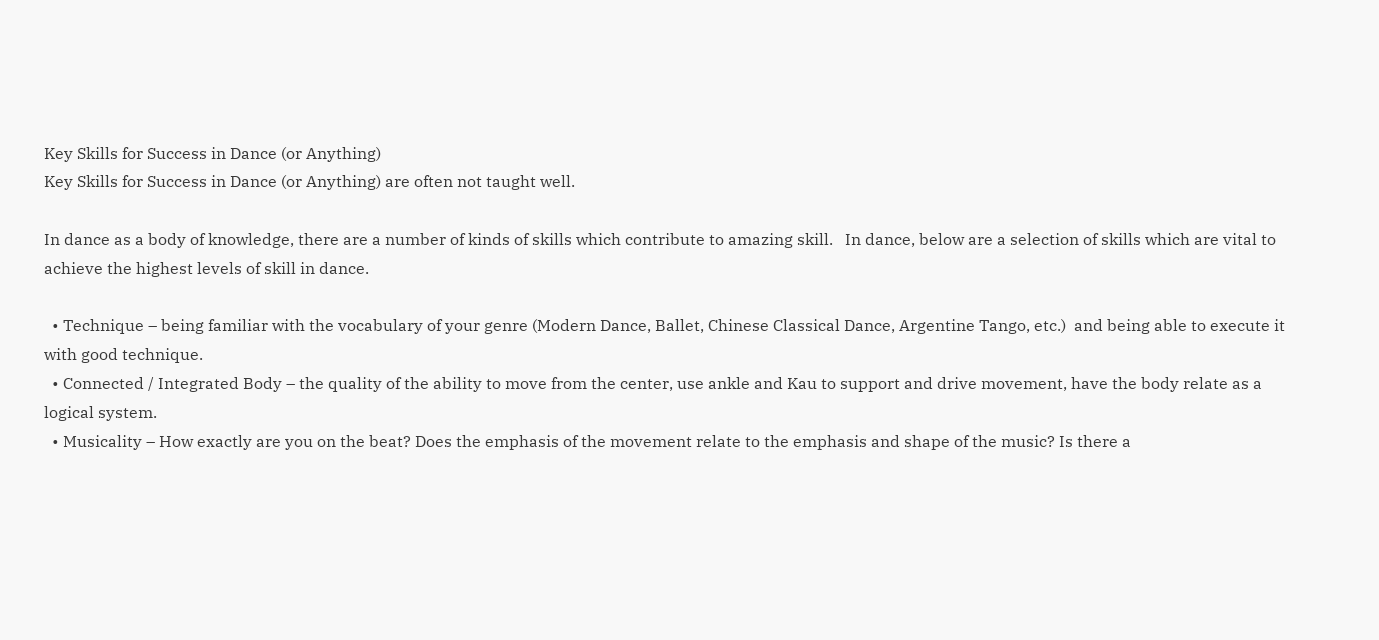Key Skills for Success in Dance (or Anything)
Key Skills for Success in Dance (or Anything) are often not taught well.

In dance as a body of knowledge, there are a number of kinds of skills which contribute to amazing skill.   In dance, below are a selection of skills which are vital to achieve the highest levels of skill in dance.

  • Technique – being familiar with the vocabulary of your genre (Modern Dance, Ballet, Chinese Classical Dance, Argentine Tango, etc.)  and being able to execute it with good technique.
  • Connected / Integrated Body – the quality of the ability to move from the center, use ankle and Kau to support and drive movement, have the body relate as a logical system.
  • Musicality – How exactly are you on the beat? Does the emphasis of the movement relate to the emphasis and shape of the music? Is there a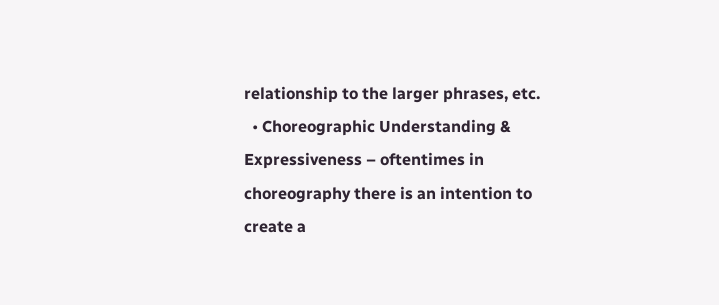relationship to the larger phrases, etc.
  • Choreographic Understanding & Expressiveness – oftentimes in choreography there is an intention to create a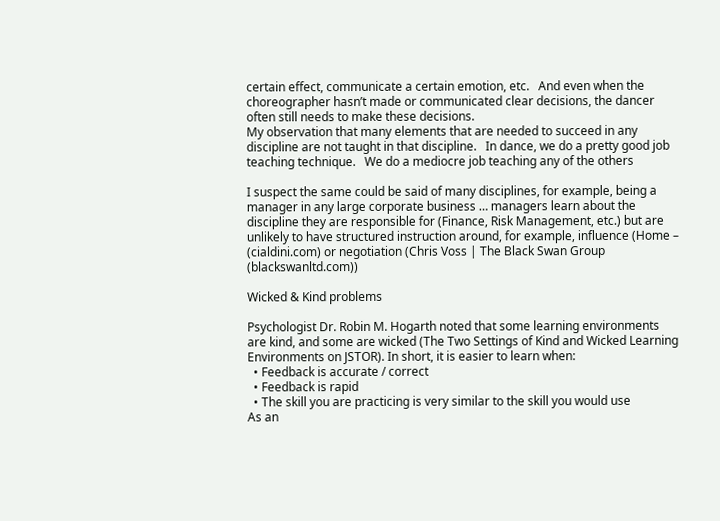certain effect, communicate a certain emotion, etc.   And even when the choreographer hasn’t made or communicated clear decisions, the dancer often still needs to make these decisions.
My observation that many elements that are needed to succeed in any discipline are not taught in that discipline.   In dance, we do a pretty good job teaching technique.   We do a mediocre job teaching any of the others

I suspect the same could be said of many disciplines, for example, being a manager in any large corporate business … managers learn about the discipline they are responsible for (Finance, Risk Management, etc.) but are unlikely to have structured instruction around, for example, influence (Home – (cialdini.com) or negotiation (Chris Voss | The Black Swan Group (blackswanltd.com))

Wicked & Kind problems

Psychologist Dr. Robin M. Hogarth noted that some learning environments are kind, and some are wicked (The Two Settings of Kind and Wicked Learning Environments on JSTOR). In short, it is easier to learn when:
  • Feedback is accurate / correct
  • Feedback is rapid
  • The skill you are practicing is very similar to the skill you would use
As an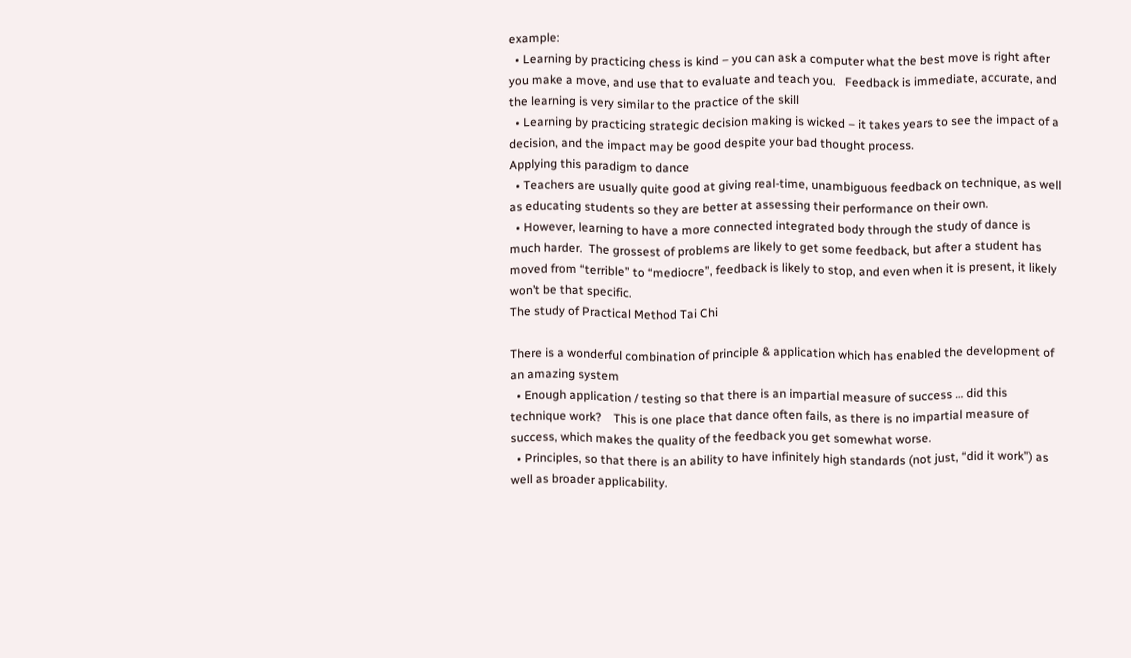example:
  • Learning by practicing chess is kind – you can ask a computer what the best move is right after you make a move, and use that to evaluate and teach you.   Feedback is immediate, accurate, and the learning is very similar to the practice of the skill
  • Learning by practicing strategic decision making is wicked – it takes years to see the impact of a decision, and the impact may be good despite your bad thought process.
Applying this paradigm to dance
  • Teachers are usually quite good at giving real-time, unambiguous feedback on technique, as well as educating students so they are better at assessing their performance on their own.
  • However, learning to have a more connected integrated body through the study of dance is much harder.  The grossest of problems are likely to get some feedback, but after a student has moved from “terrible” to “mediocre”, feedback is likely to stop, and even when it is present, it likely won’t be that specific.
The study of Practical Method Tai Chi

There is a wonderful combination of principle & application which has enabled the development of an amazing system
  • Enough application / testing so that there is an impartial measure of success … did this technique work?    This is one place that dance often fails, as there is no impartial measure of success, which makes the quality of the feedback you get somewhat worse.
  • Principles, so that there is an ability to have infinitely high standards (not just, “did it work”) as well as broader applicability.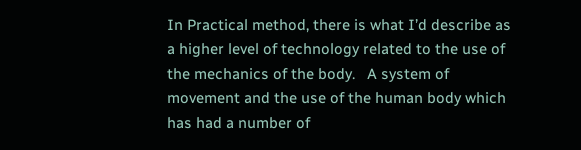In Practical method, there is what I’d describe as a higher level of technology related to the use of the mechanics of the body.   A system of movement and the use of the human body which has had a number of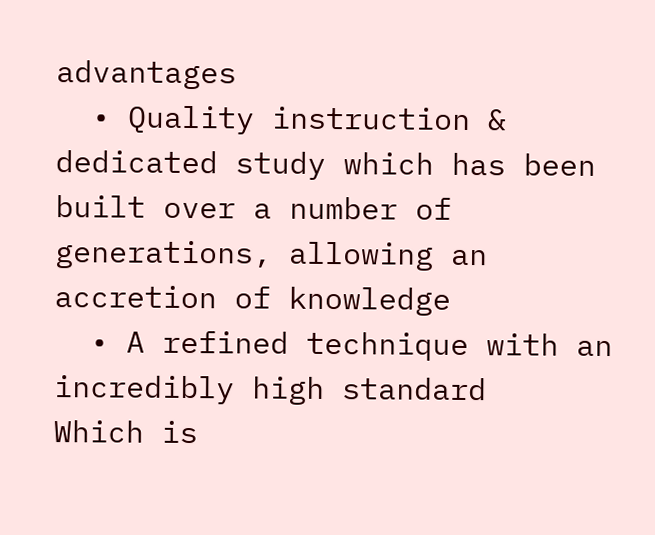advantages
  • Quality instruction & dedicated study which has been built over a number of generations, allowing an accretion of knowledge
  • A refined technique with an incredibly high standard
Which is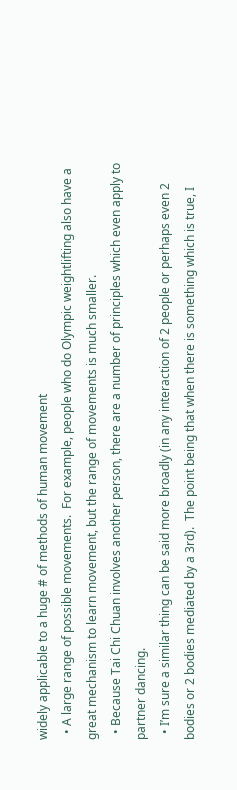widely applicable to a huge # of methods of human movement
  • A large range of possible movements.  For example, people who do Olympic weightlifting also have a great mechanism to learn movement, but the range of movements is much smaller.
  • Because Tai Chi Chuan involves another person, there are a number of principles which even apply to partner dancing.
  • I’m sure a similar thing can be said more broadly (in any interaction of 2 people or perhaps even 2 bodies or 2 bodies mediated by a 3rd).  The point being that when there is something which is true, I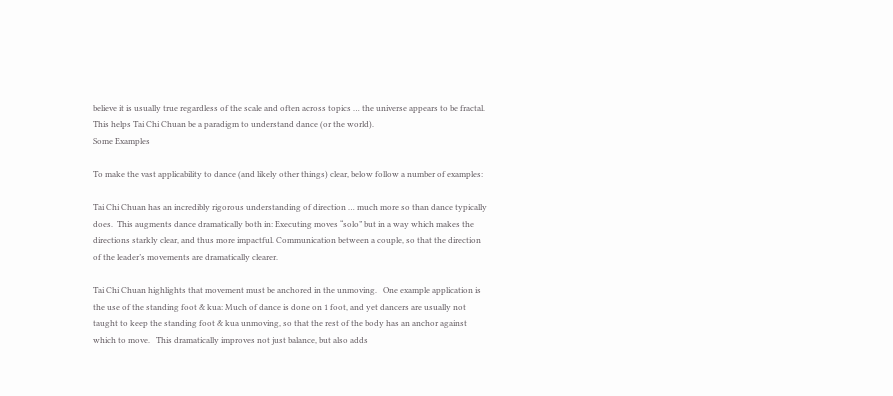believe it is usually true regardless of the scale and often across topics … the universe appears to be fractal.   This helps Tai Chi Chuan be a paradigm to understand dance (or the world).
Some Examples

To make the vast applicability to dance (and likely other things) clear, below follow a number of examples:

Tai Chi Chuan has an incredibly rigorous understanding of direction … much more so than dance typically does.  This augments dance dramatically both in: Executing moves “solo” but in a way which makes the directions starkly clear, and thus more impactful. Communication between a couple, so that the direction of the leader’s movements are dramatically clearer.

Tai Chi Chuan highlights that movement must be anchored in the unmoving.   One example application is the use of the standing foot & kua: Much of dance is done on 1 foot, and yet dancers are usually not taught to keep the standing foot & kua unmoving, so that the rest of the body has an anchor against which to move.   This dramatically improves not just balance, but also adds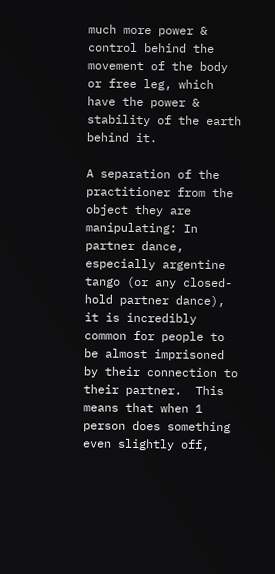much more power & control behind the movement of the body or free leg, which have the power & stability of the earth behind it.

A separation of the practitioner from the object they are manipulating: In partner dance, especially argentine tango (or any closed-hold partner dance), it is incredibly common for people to be almost imprisoned by their connection to their partner.  This means that when 1 person does something even slightly off,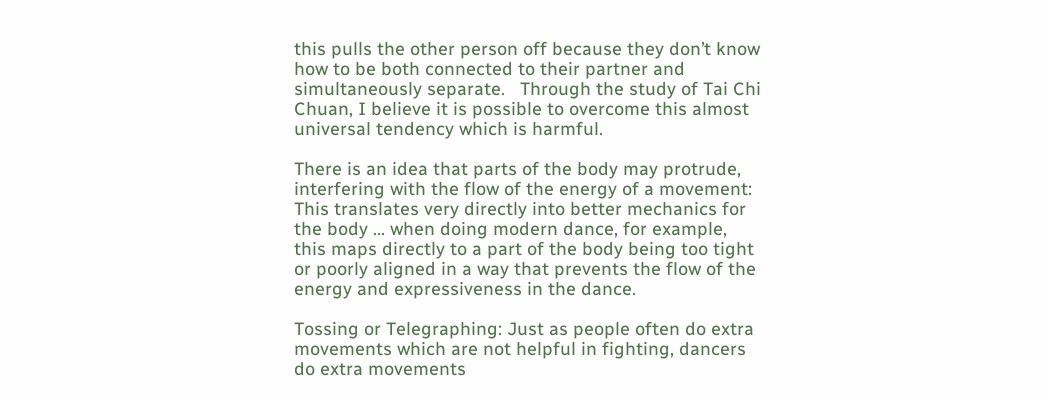this pulls the other person off because they don’t know how to be both connected to their partner and simultaneously separate.   Through the study of Tai Chi Chuan, I believe it is possible to overcome this almost universal tendency which is harmful.

There is an idea that parts of the body may protrude, interfering with the flow of the energy of a movement: This translates very directly into better mechanics for the body … when doing modern dance, for example, this maps directly to a part of the body being too tight or poorly aligned in a way that prevents the flow of the energy and expressiveness in the dance.

Tossing or Telegraphing: Just as people often do extra movements which are not helpful in fighting, dancers do extra movements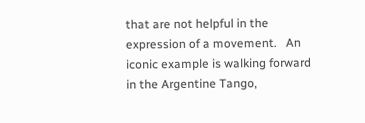that are not helpful in the expression of a movement.   An iconic example is walking forward in the Argentine Tango,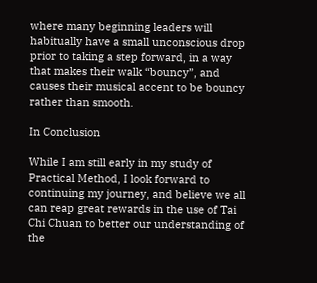where many beginning leaders will habitually have a small unconscious drop prior to taking a step forward, in a way that makes their walk “bouncy”, and causes their musical accent to be bouncy rather than smooth.

In Conclusion

While I am still early in my study of Practical Method, I look forward to continuing my journey, and believe we all can reap great rewards in the use of Tai Chi Chuan to better our understanding of the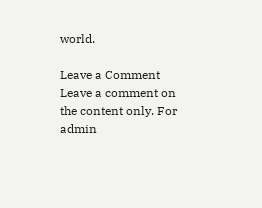world.

Leave a Comment
Leave a comment on the content only. For admin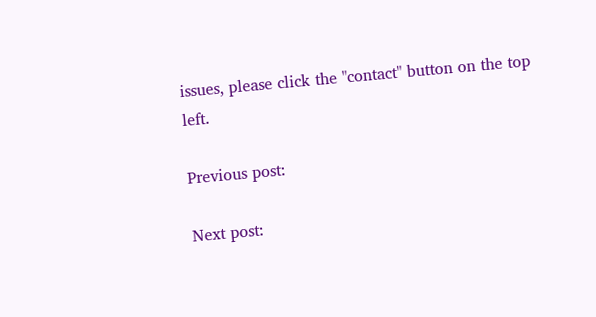issues, please click the "contact" button on the top left.

Previous post:

Next post: